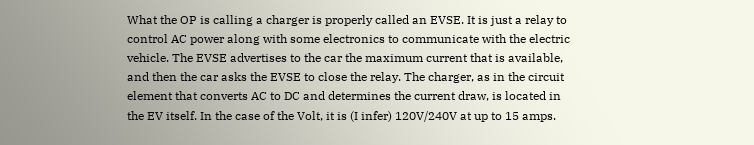What the OP is calling a charger is properly called an EVSE. It is just a relay to control AC power along with some electronics to communicate with the electric vehicle. The EVSE advertises to the car the maximum current that is available, and then the car asks the EVSE to close the relay. The charger, as in the circuit element that converts AC to DC and determines the current draw, is located in the EV itself. In the case of the Volt, it is (I infer) 120V/240V at up to 15 amps.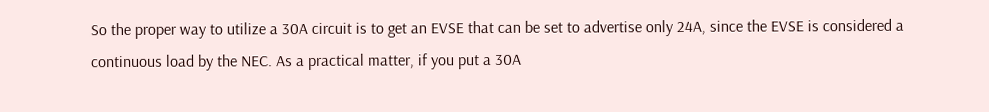So the proper way to utilize a 30A circuit is to get an EVSE that can be set to advertise only 24A, since the EVSE is considered a continuous load by the NEC. As a practical matter, if you put a 30A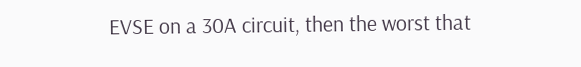EVSE on a 30A circuit, then the worst that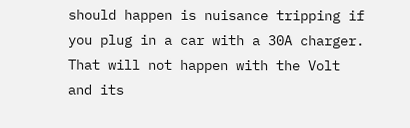should happen is nuisance tripping if you plug in a car with a 30A charger. That will not happen with the Volt and its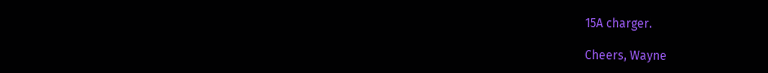15A charger.

Cheers, Wayne